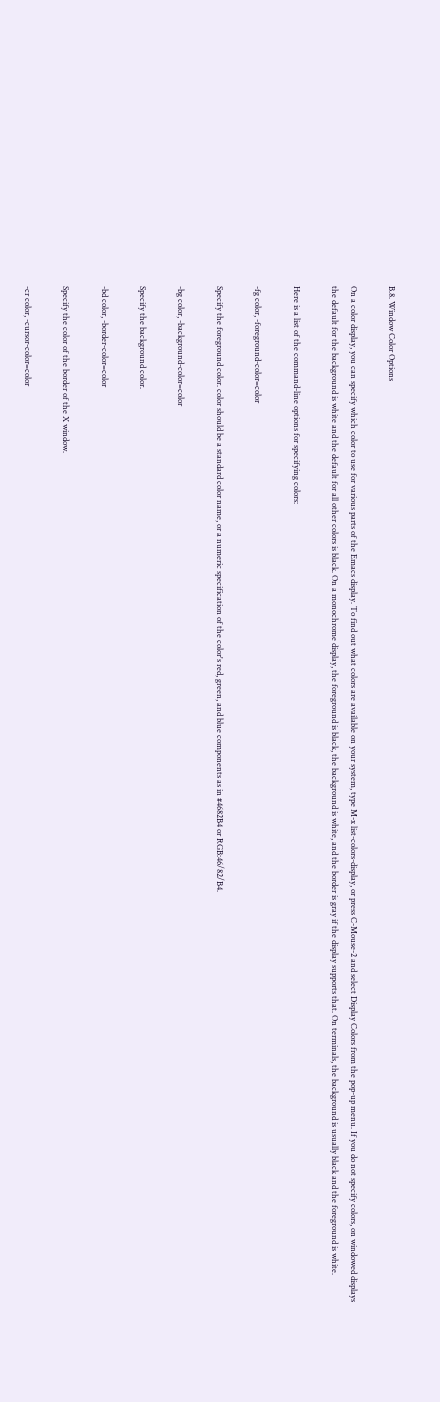B.8. Window Color Options

On a color display, you can specify which color to use for various parts of the Emacs display. To find out what colors are available on your system, type M-x list-colors-display, or press C-Mouse-2 and select Display Colors from the pop-up menu. If you do not specify colors, on windowed displays the default for the background is white and the default for all other colors is black. On a monochrome display, the foreground is black, the background is white, and the border is gray if the display supports that. On terminals, the background is usually black and the foreground is white.

Here is a list of the command-line options for specifying colors:

-fg color, -foreground-color=color

Specify the foreground color. color should be a standard color name, or a numeric specification of the color's red, green, and blue components as in #4682B4 or RGB:46/82/B4.

-bg color, -background-color=color

Specify the background color.

-bd color, -border-color=color

Specify the color of the border of the X window.

-cr color, -cursor-color=color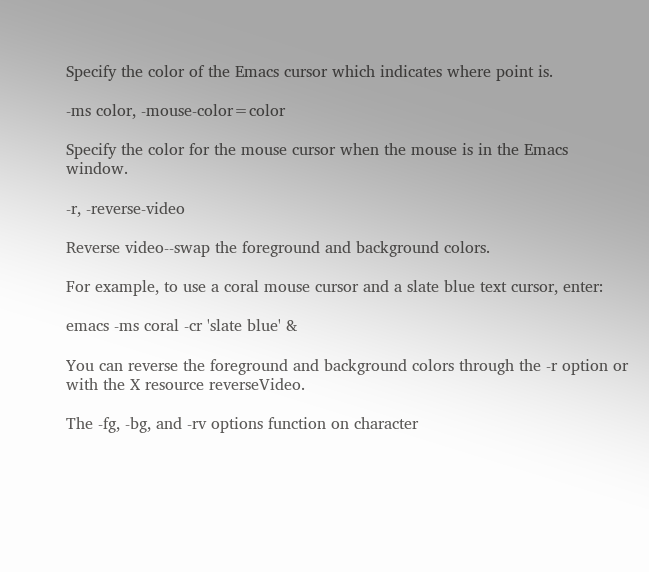Specify the color of the Emacs cursor which indicates where point is.

-ms color, -mouse-color=color

Specify the color for the mouse cursor when the mouse is in the Emacs window.

-r, -reverse-video

Reverse video--swap the foreground and background colors.

For example, to use a coral mouse cursor and a slate blue text cursor, enter:

emacs -ms coral -cr 'slate blue' &

You can reverse the foreground and background colors through the -r option or with the X resource reverseVideo.

The -fg, -bg, and -rv options function on character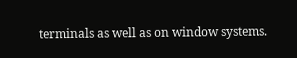terminals as well as on window systems.